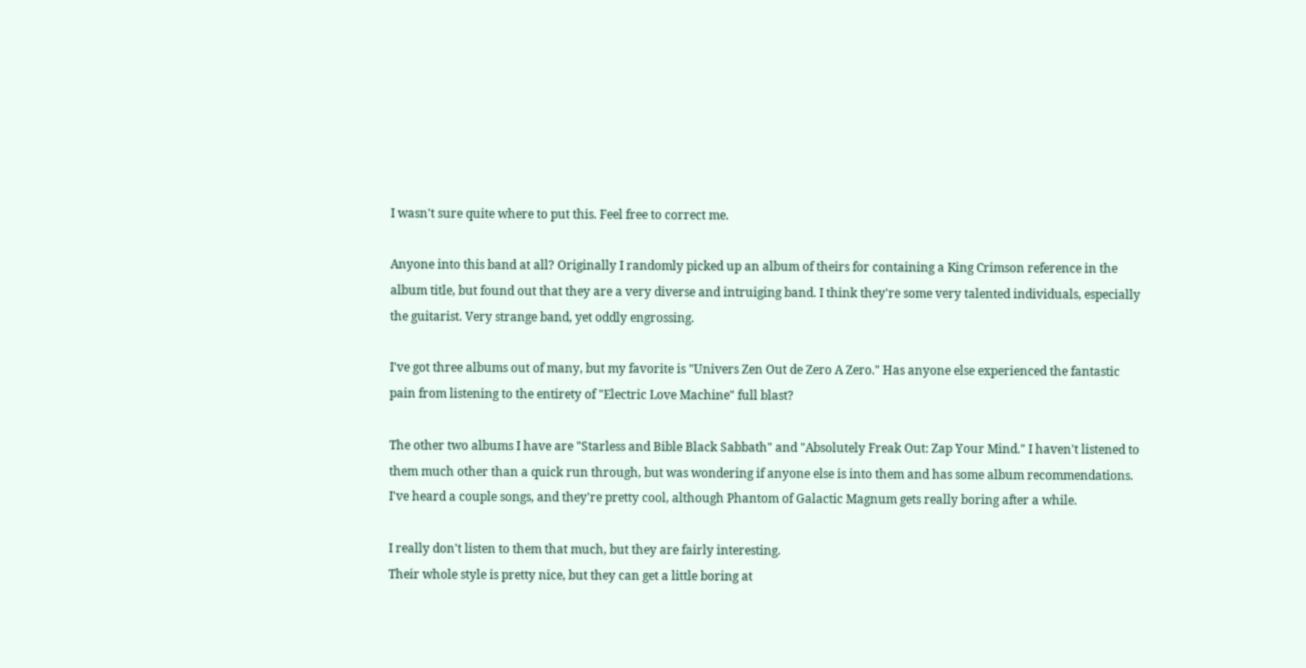I wasn't sure quite where to put this. Feel free to correct me.

Anyone into this band at all? Originally I randomly picked up an album of theirs for containing a King Crimson reference in the album title, but found out that they are a very diverse and intruiging band. I think they're some very talented individuals, especially the guitarist. Very strange band, yet oddly engrossing.

I've got three albums out of many, but my favorite is "Univers Zen Out de Zero A Zero." Has anyone else experienced the fantastic pain from listening to the entirety of "Electric Love Machine" full blast?

The other two albums I have are "Starless and Bible Black Sabbath" and "Absolutely Freak Out: Zap Your Mind." I haven't listened to them much other than a quick run through, but was wondering if anyone else is into them and has some album recommendations.
I've heard a couple songs, and they're pretty cool, although Phantom of Galactic Magnum gets really boring after a while.

I really don't listen to them that much, but they are fairly interesting.
Their whole style is pretty nice, but they can get a little boring at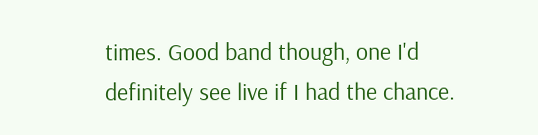times. Good band though, one I'd definitely see live if I had the chance.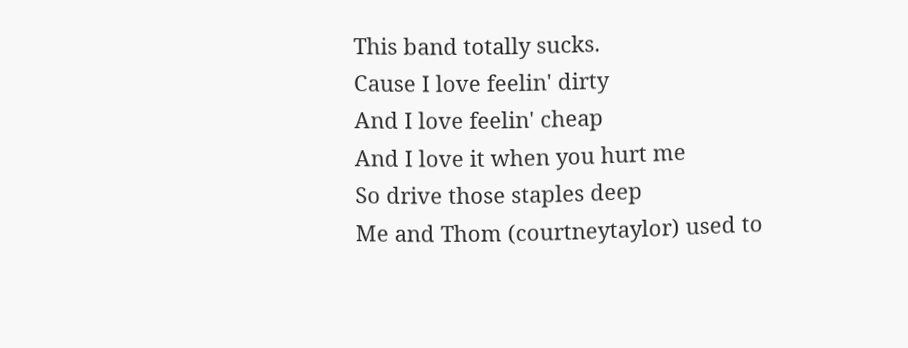This band totally sucks.
Cause I love feelin' dirty
And I love feelin' cheap
And I love it when you hurt me
So drive those staples deep
Me and Thom (courtneytaylor) used to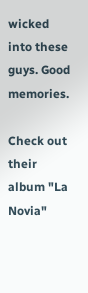wicked into these guys. Good memories.

Check out their album "La Novia"